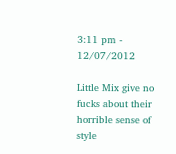3:11 pm - 12/07/2012

Little Mix give no fucks about their horrible sense of style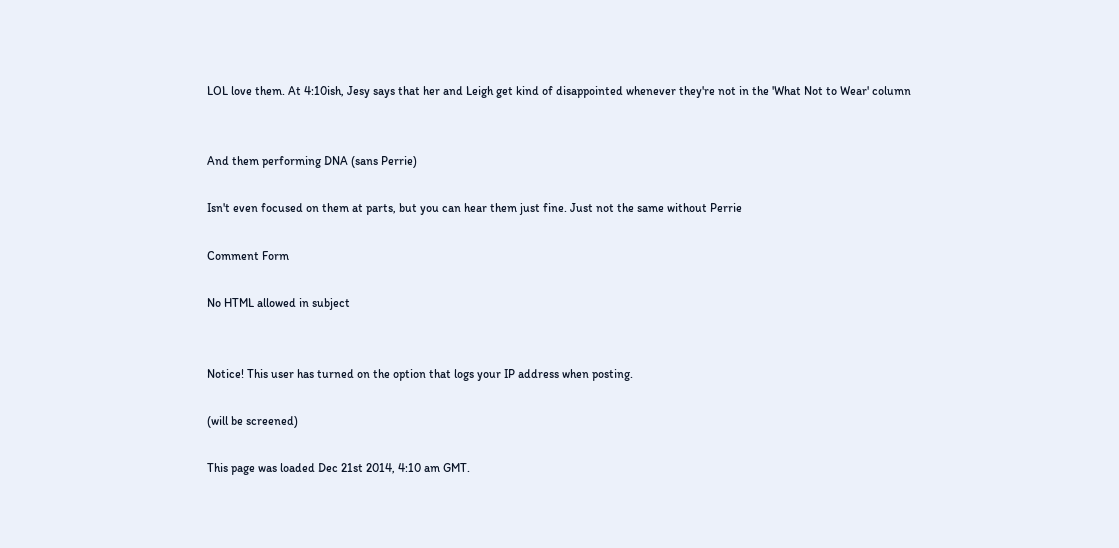LOL love them. At 4:10ish, Jesy says that her and Leigh get kind of disappointed whenever they're not in the 'What Not to Wear' column


And them performing DNA (sans Perrie)

Isn't even focused on them at parts, but you can hear them just fine. Just not the same without Perrie

Comment Form

No HTML allowed in subject


Notice! This user has turned on the option that logs your IP address when posting.

(will be screened)

This page was loaded Dec 21st 2014, 4:10 am GMT.